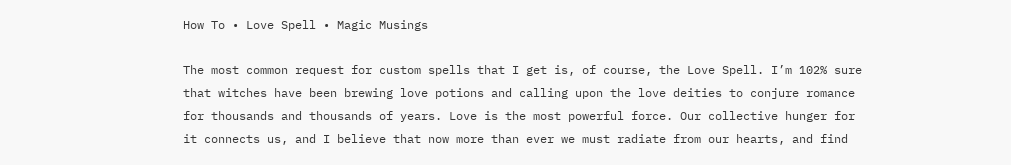How To • Love Spell • Magic Musings

The most common request for custom spells that I get is, of course, the Love Spell. I’m 102% sure that witches have been brewing love potions and calling upon the love deities to conjure romance for thousands and thousands of years. Love is the most powerful force. Our collective hunger for it connects us, and I believe that now more than ever we must radiate from our hearts, and find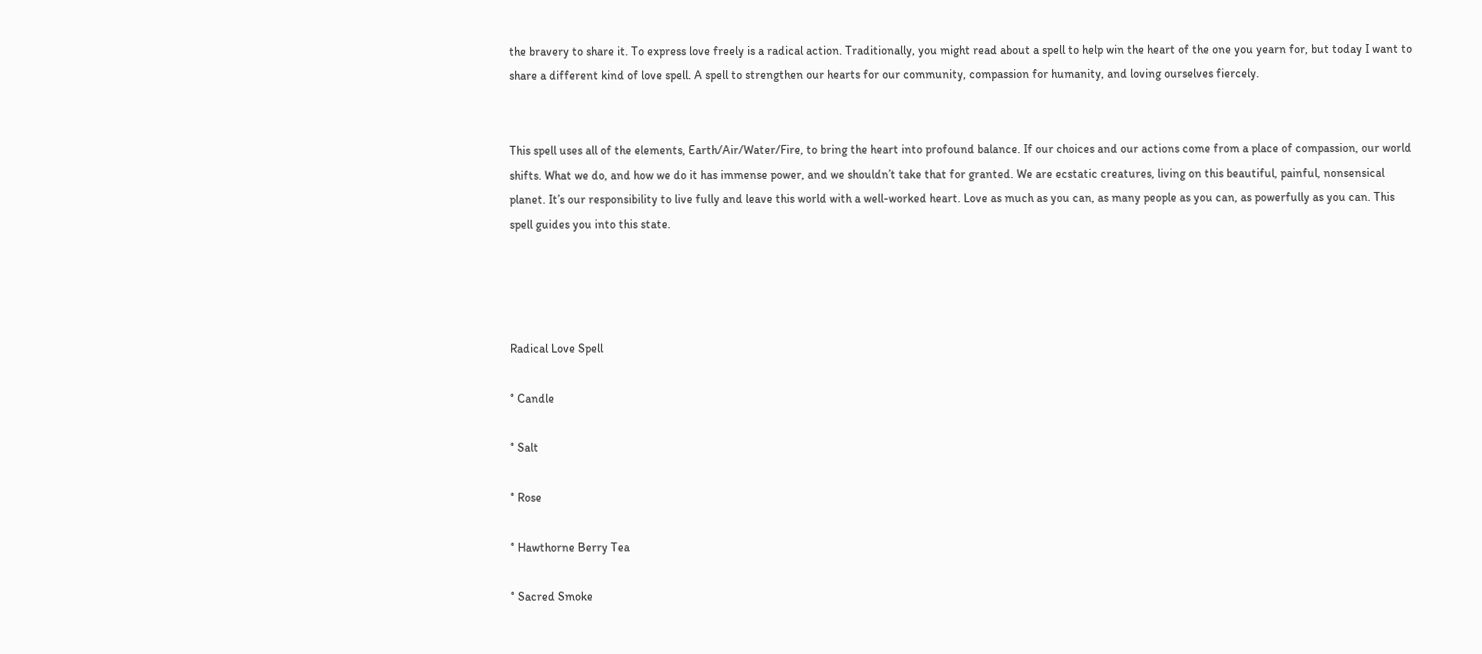the bravery to share it. To express love freely is a radical action. Traditionally, you might read about a spell to help win the heart of the one you yearn for, but today I want to share a different kind of love spell. A spell to strengthen our hearts for our community, compassion for humanity, and loving ourselves fiercely.


This spell uses all of the elements, Earth/Air/Water/Fire, to bring the heart into profound balance. If our choices and our actions come from a place of compassion, our world shifts. What we do, and how we do it has immense power, and we shouldn’t take that for granted. We are ecstatic creatures, living on this beautiful, painful, nonsensical planet. It’s our responsibility to live fully and leave this world with a well-worked heart. Love as much as you can, as many people as you can, as powerfully as you can. This spell guides you into this state.




Radical Love Spell

° Candle

° Salt

° Rose

° Hawthorne Berry Tea

° Sacred Smoke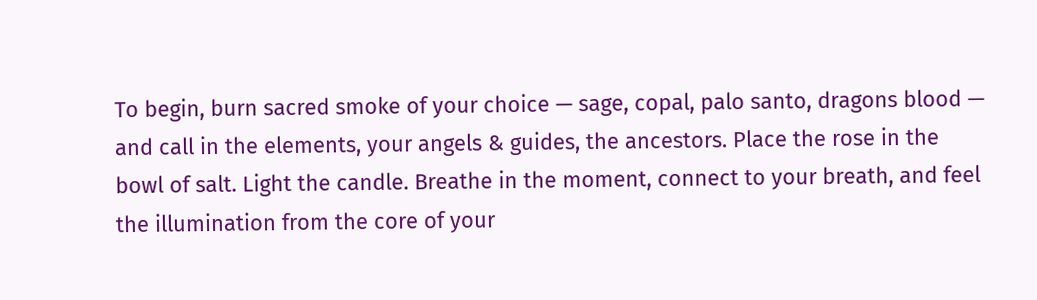To begin, burn sacred smoke of your choice — sage, copal, palo santo, dragons blood — and call in the elements, your angels & guides, the ancestors. Place the rose in the bowl of salt. Light the candle. Breathe in the moment, connect to your breath, and feel the illumination from the core of your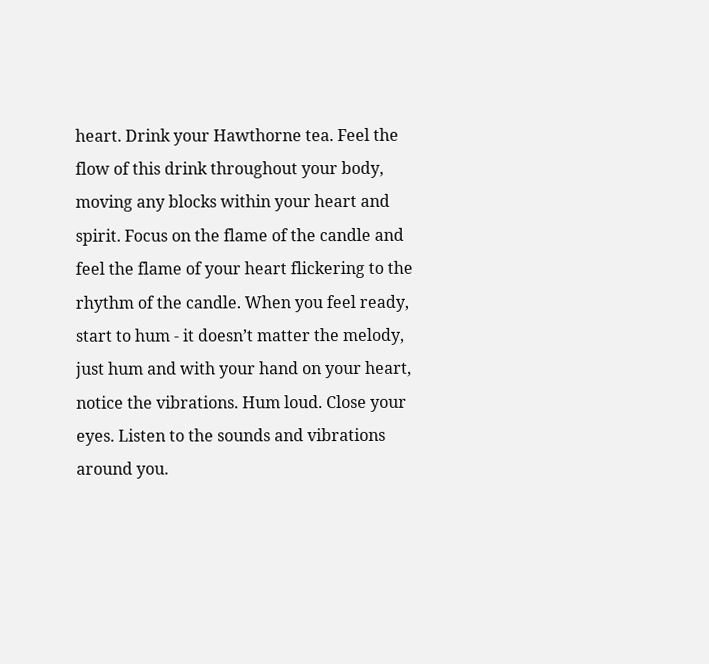heart. Drink your Hawthorne tea. Feel the flow of this drink throughout your body, moving any blocks within your heart and spirit. Focus on the flame of the candle and feel the flame of your heart flickering to the rhythm of the candle. When you feel ready, start to hum - it doesn’t matter the melody, just hum and with your hand on your heart, notice the vibrations. Hum loud. Close your eyes. Listen to the sounds and vibrations around you.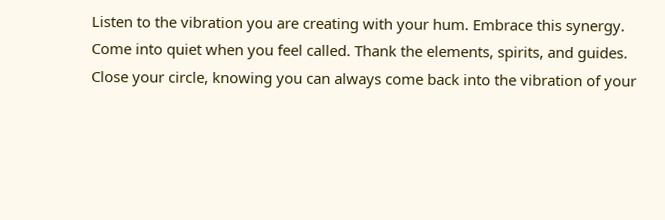Listen to the vibration you are creating with your hum. Embrace this synergy. Come into quiet when you feel called. Thank the elements, spirits, and guides. Close your circle, knowing you can always come back into the vibration of your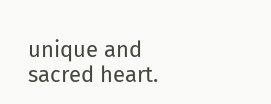unique and sacred heart.